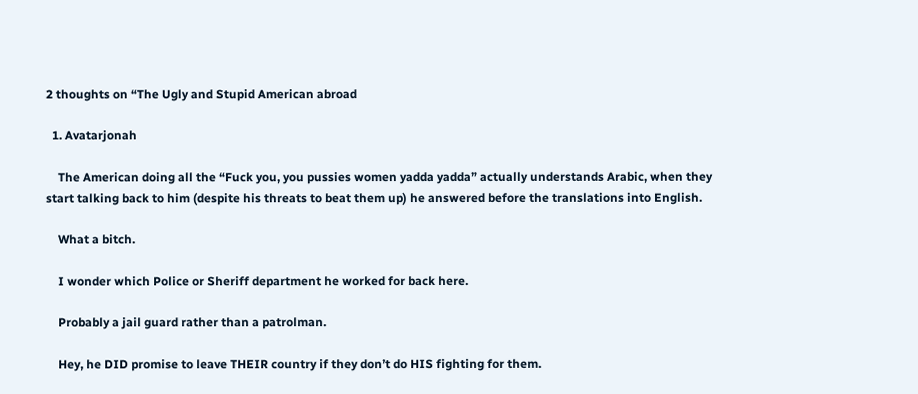2 thoughts on “The Ugly and Stupid American abroad

  1. Avatarjonah

    The American doing all the “Fuck you, you pussies women yadda yadda” actually understands Arabic, when they start talking back to him (despite his threats to beat them up) he answered before the translations into English.

    What a bitch.

    I wonder which Police or Sheriff department he worked for back here.

    Probably a jail guard rather than a patrolman.

    Hey, he DID promise to leave THEIR country if they don’t do HIS fighting for them.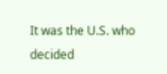It was the U.S. who decided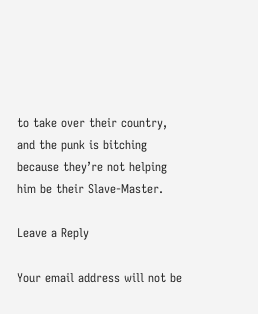to take over their country, and the punk is bitching because they’re not helping him be their Slave-Master.

Leave a Reply

Your email address will not be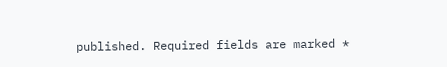published. Required fields are marked *